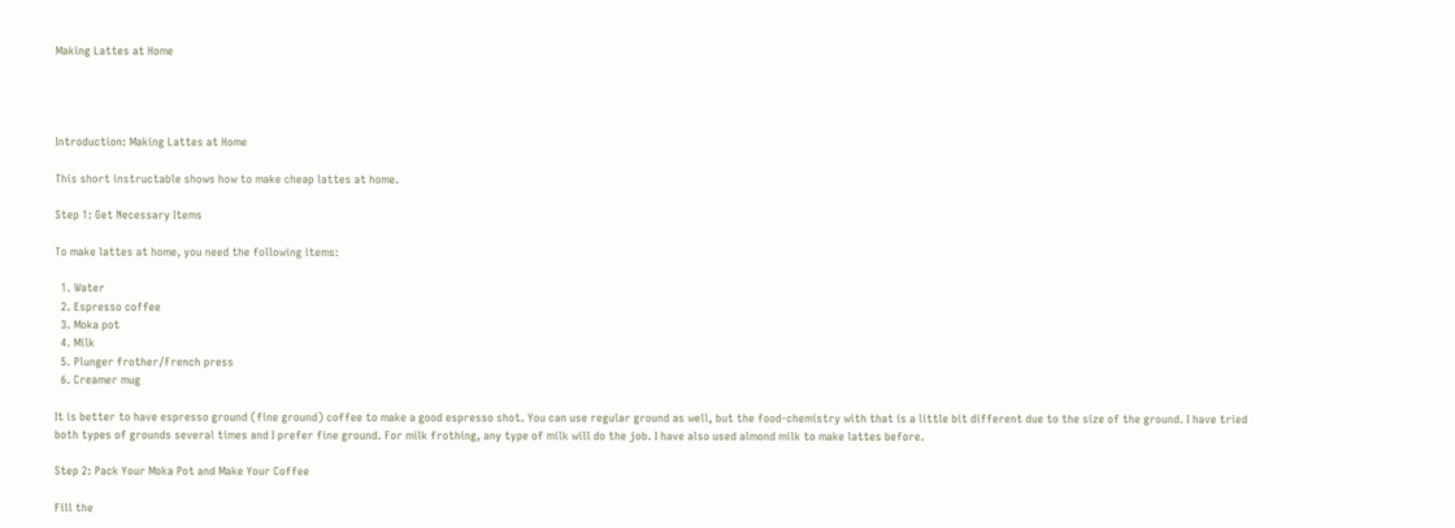Making Lattes at Home




Introduction: Making Lattes at Home

This short instructable shows how to make cheap lattes at home.

Step 1: Get Necessary Items

To make lattes at home, you need the following items:

  1. Water
  2. Espresso coffee
  3. Moka pot
  4. Milk
  5. Plunger frother/French press
  6. Creamer mug

It is better to have espresso ground (fine ground) coffee to make a good espresso shot. You can use regular ground as well, but the food-chemistry with that is a little bit different due to the size of the ground. I have tried both types of grounds several times and I prefer fine ground. For milk frothing, any type of milk will do the job. I have also used almond milk to make lattes before.

Step 2: Pack Your Moka Pot and Make Your Coffee

Fill the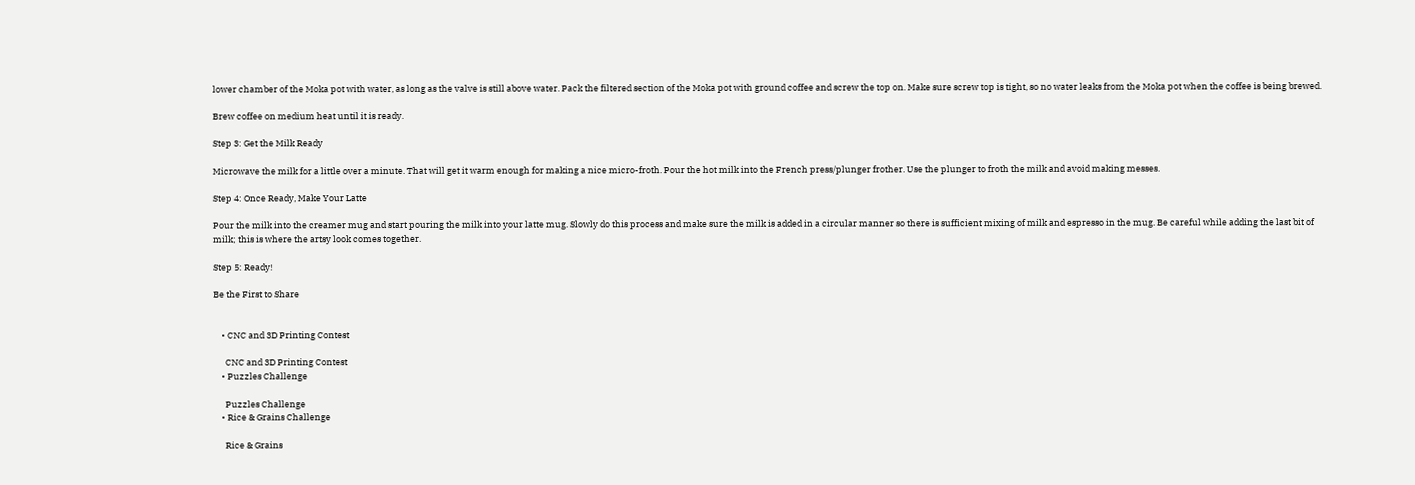lower chamber of the Moka pot with water, as long as the valve is still above water. Pack the filtered section of the Moka pot with ground coffee and screw the top on. Make sure screw top is tight, so no water leaks from the Moka pot when the coffee is being brewed.

Brew coffee on medium heat until it is ready.

Step 3: Get the Milk Ready

Microwave the milk for a little over a minute. That will get it warm enough for making a nice micro-froth. Pour the hot milk into the French press/plunger frother. Use the plunger to froth the milk and avoid making messes.

Step 4: Once Ready, Make Your Latte

Pour the milk into the creamer mug and start pouring the milk into your latte mug. Slowly do this process and make sure the milk is added in a circular manner so there is sufficient mixing of milk and espresso in the mug. Be careful while adding the last bit of milk; this is where the artsy look comes together.

Step 5: Ready!

Be the First to Share


    • CNC and 3D Printing Contest

      CNC and 3D Printing Contest
    • Puzzles Challenge

      Puzzles Challenge
    • Rice & Grains Challenge

      Rice & Grains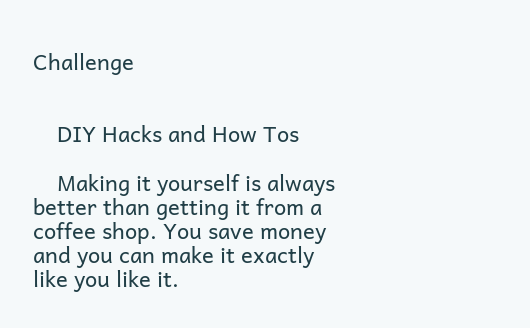Challenge


    DIY Hacks and How Tos

    Making it yourself is always better than getting it from a coffee shop. You save money and you can make it exactly like you like it.